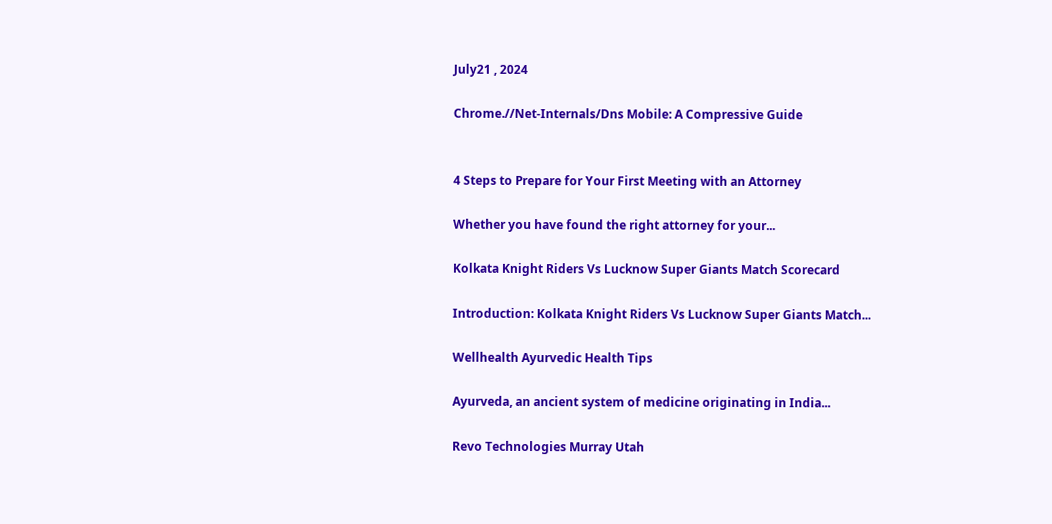July21 , 2024

Chrome.//Net-Internals/Dns Mobile: A Compressive Guide


4 Steps to Prepare for Your First Meeting with an Attorney

Whether you have found the right attorney for your...

Kolkata Knight Riders Vs Lucknow Super Giants Match Scorecard

Introduction: Kolkata Knight Riders Vs Lucknow Super Giants Match...

Wellhealth Ayurvedic Health Tips

Ayurveda, an ancient system of medicine originating in India...

Revo Technologies Murray Utah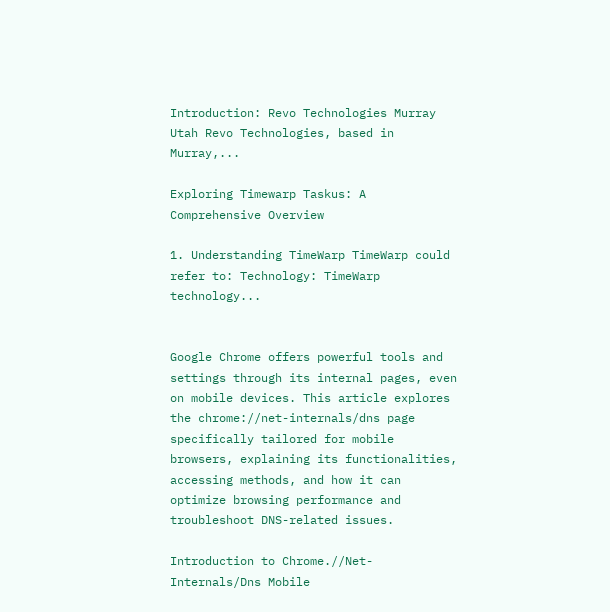Introduction: Revo Technologies Murray Utah Revo Technologies, based in Murray,...

Exploring Timewarp Taskus: A Comprehensive Overview

1. Understanding TimeWarp TimeWarp could refer to: Technology: TimeWarp technology...


Google Chrome offers powerful tools and settings through its internal pages, even on mobile devices. This article explores the chrome://net-internals/dns page specifically tailored for mobile browsers, explaining its functionalities, accessing methods, and how it can optimize browsing performance and troubleshoot DNS-related issues.

Introduction to Chrome.//Net-Internals/Dns Mobile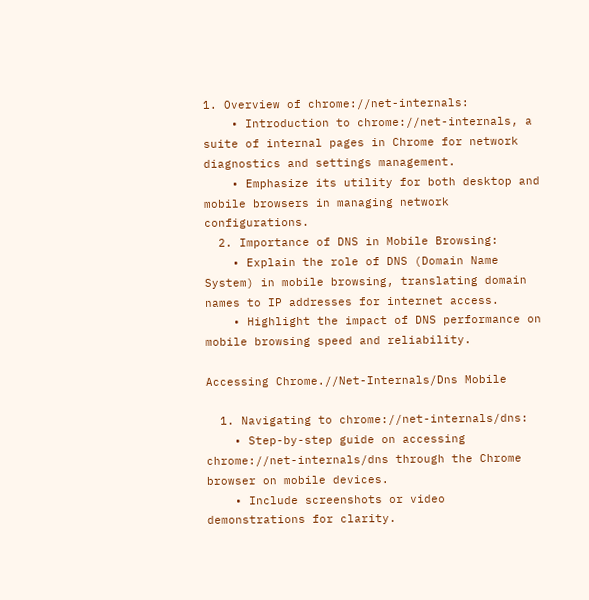1. Overview of chrome://net-internals:
    • Introduction to chrome://net-internals, a suite of internal pages in Chrome for network diagnostics and settings management.
    • Emphasize its utility for both desktop and mobile browsers in managing network configurations.
  2. Importance of DNS in Mobile Browsing:
    • Explain the role of DNS (Domain Name System) in mobile browsing, translating domain names to IP addresses for internet access.
    • Highlight the impact of DNS performance on mobile browsing speed and reliability.

Accessing Chrome.//Net-Internals/Dns Mobile

  1. Navigating to chrome://net-internals/dns:
    • Step-by-step guide on accessing chrome://net-internals/dns through the Chrome browser on mobile devices.
    • Include screenshots or video demonstrations for clarity.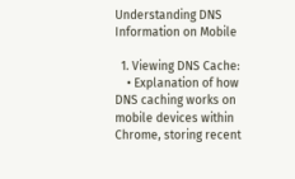Understanding DNS Information on Mobile

  1. Viewing DNS Cache:
    • Explanation of how DNS caching works on mobile devices within Chrome, storing recent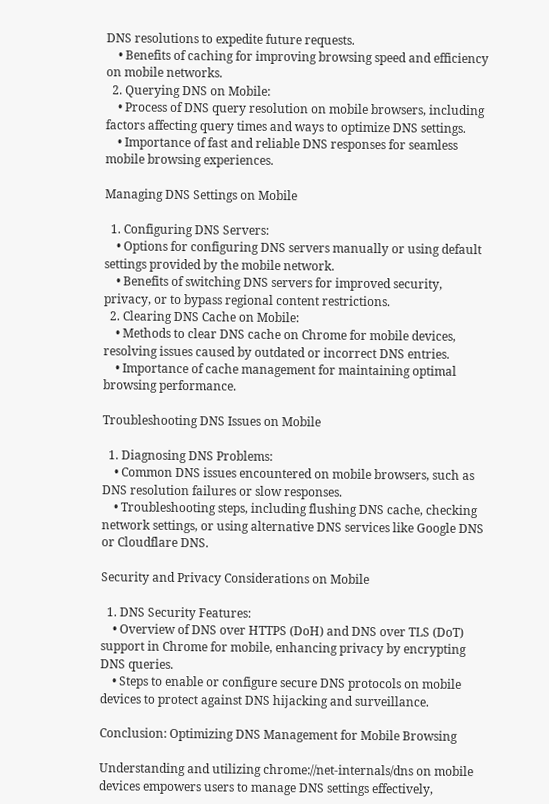DNS resolutions to expedite future requests.
    • Benefits of caching for improving browsing speed and efficiency on mobile networks.
  2. Querying DNS on Mobile:
    • Process of DNS query resolution on mobile browsers, including factors affecting query times and ways to optimize DNS settings.
    • Importance of fast and reliable DNS responses for seamless mobile browsing experiences.

Managing DNS Settings on Mobile

  1. Configuring DNS Servers:
    • Options for configuring DNS servers manually or using default settings provided by the mobile network.
    • Benefits of switching DNS servers for improved security, privacy, or to bypass regional content restrictions.
  2. Clearing DNS Cache on Mobile:
    • Methods to clear DNS cache on Chrome for mobile devices, resolving issues caused by outdated or incorrect DNS entries.
    • Importance of cache management for maintaining optimal browsing performance.

Troubleshooting DNS Issues on Mobile

  1. Diagnosing DNS Problems:
    • Common DNS issues encountered on mobile browsers, such as DNS resolution failures or slow responses.
    • Troubleshooting steps, including flushing DNS cache, checking network settings, or using alternative DNS services like Google DNS or Cloudflare DNS.

Security and Privacy Considerations on Mobile

  1. DNS Security Features:
    • Overview of DNS over HTTPS (DoH) and DNS over TLS (DoT) support in Chrome for mobile, enhancing privacy by encrypting DNS queries.
    • Steps to enable or configure secure DNS protocols on mobile devices to protect against DNS hijacking and surveillance.

Conclusion: Optimizing DNS Management for Mobile Browsing

Understanding and utilizing chrome://net-internals/dns on mobile devices empowers users to manage DNS settings effectively,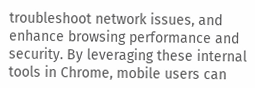troubleshoot network issues, and enhance browsing performance and security. By leveraging these internal tools in Chrome, mobile users can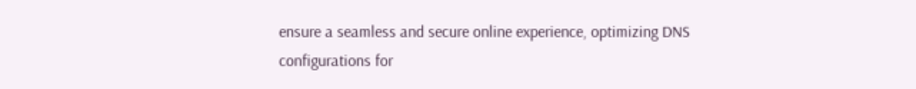ensure a seamless and secure online experience, optimizing DNS configurations for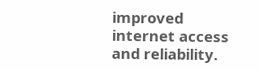improved internet access and reliability.